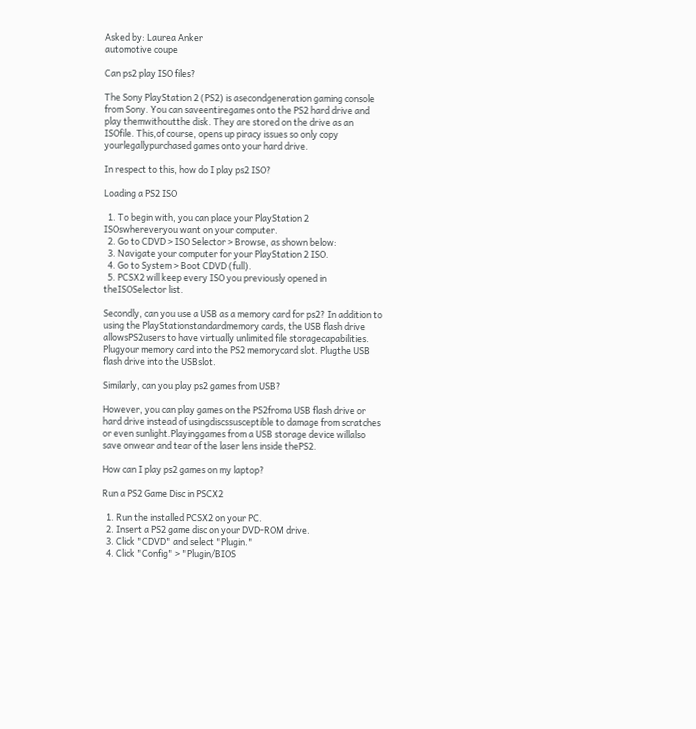Asked by: Laurea Anker
automotive coupe

Can ps2 play ISO files?

The Sony PlayStation 2 (PS2) is asecondgeneration gaming console from Sony. You can saveentiregames onto the PS2 hard drive and play themwithoutthe disk. They are stored on the drive as an ISOfile. This,of course, opens up piracy issues so only copy yourlegallypurchased games onto your hard drive.

In respect to this, how do I play ps2 ISO?

Loading a PS2 ISO

  1. To begin with, you can place your PlayStation 2 ISOswhereveryou want on your computer.
  2. Go to CDVD > ISO Selector > Browse, as shown below:
  3. Navigate your computer for your PlayStation 2 ISO.
  4. Go to System > Boot CDVD (full).
  5. PCSX2 will keep every ISO you previously opened in theISOSelector list.

Secondly, can you use a USB as a memory card for ps2? In addition to using the PlayStationstandardmemory cards, the USB flash drive allowsPS2users to have virtually unlimited file storagecapabilities. Plugyour memory card into the PS2 memorycard slot. Plugthe USB flash drive into the USBslot.

Similarly, can you play ps2 games from USB?

However, you can play games on the PS2froma USB flash drive or hard drive instead of usingdiscssusceptible to damage from scratches or even sunlight.Playinggames from a USB storage device willalso save onwear and tear of the laser lens inside thePS2.

How can I play ps2 games on my laptop?

Run a PS2 Game Disc in PSCX2

  1. Run the installed PCSX2 on your PC.
  2. Insert a PS2 game disc on your DVD-ROM drive.
  3. Click "CDVD" and select "Plugin."
  4. Click "Config" > "Plugin/BIOS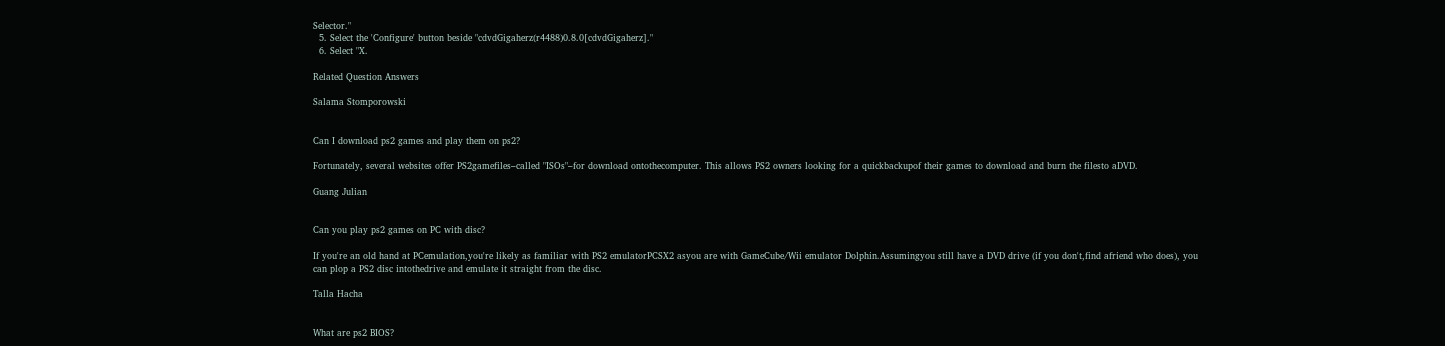Selector."
  5. Select the 'Configure' button beside "cdvdGigaherz(r4488)0.8.0[cdvdGigaherz]."
  6. Select "X.

Related Question Answers

Salama Stomporowski


Can I download ps2 games and play them on ps2?

Fortunately, several websites offer PS2gamefiles–called "ISOs"–for download ontothecomputer. This allows PS2 owners looking for a quickbackupof their games to download and burn the filesto aDVD.

Guang Julian


Can you play ps2 games on PC with disc?

If you're an old hand at PCemulation,you're likely as familiar with PS2 emulatorPCSX2 asyou are with GameCube/Wii emulator Dolphin.Assumingyou still have a DVD drive (if you don't,find afriend who does), you can plop a PS2 disc intothedrive and emulate it straight from the disc.

Talla Hacha


What are ps2 BIOS?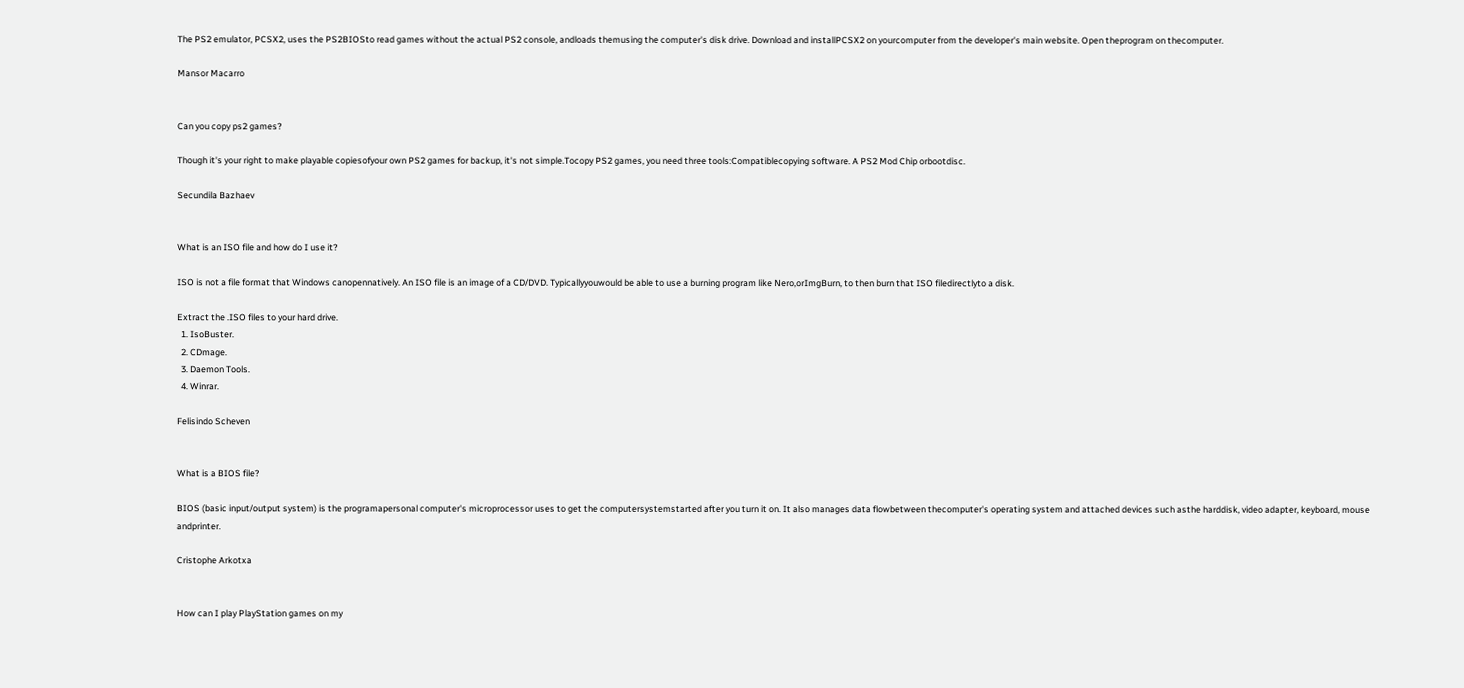The PS2 emulator, PCSX2, uses the PS2BIOSto read games without the actual PS2 console, andloads themusing the computer's disk drive. Download and installPCSX2 on yourcomputer from the developer's main website. Open theprogram on thecomputer.

Mansor Macarro


Can you copy ps2 games?

Though it's your right to make playable copiesofyour own PS2 games for backup, it's not simple.Tocopy PS2 games, you need three tools:Compatiblecopying software. A PS2 Mod Chip orbootdisc.

Secundila Bazhaev


What is an ISO file and how do I use it?

ISO is not a file format that Windows canopennatively. An ISO file is an image of a CD/DVD. Typicallyyouwould be able to use a burning program like Nero,orImgBurn, to then burn that ISO filedirectlyto a disk.

Extract the .ISO files to your hard drive.
  1. IsoBuster.
  2. CDmage.
  3. Daemon Tools.
  4. Winrar.

Felisindo Scheven


What is a BIOS file?

BIOS (basic input/output system) is the programapersonal computer's microprocessor uses to get the computersystemstarted after you turn it on. It also manages data flowbetween thecomputer's operating system and attached devices such asthe harddisk, video adapter, keyboard, mouse andprinter.

Cristophe Arkotxa


How can I play PlayStation games on my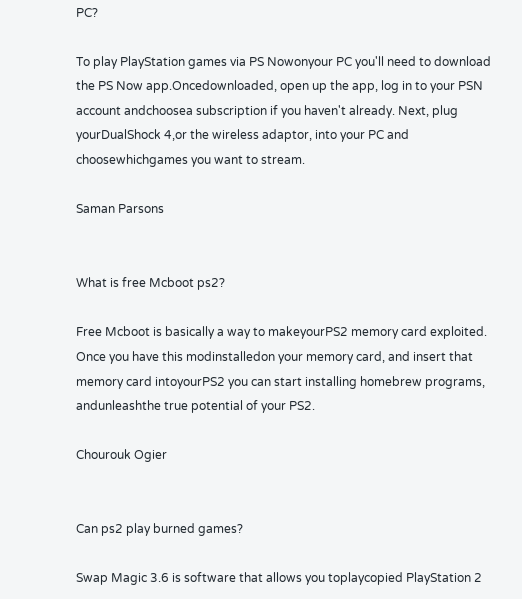PC?

To play PlayStation games via PS Nowonyour PC you'll need to download the PS Now app.Oncedownloaded, open up the app, log in to your PSN account andchoosea subscription if you haven't already. Next, plug yourDualShock 4,or the wireless adaptor, into your PC and choosewhichgames you want to stream.

Saman Parsons


What is free Mcboot ps2?

Free Mcboot is basically a way to makeyourPS2 memory card exploited. Once you have this modinstalledon your memory card, and insert that memory card intoyourPS2 you can start installing homebrew programs, andunleashthe true potential of your PS2.

Chourouk Ogier


Can ps2 play burned games?

Swap Magic 3.6 is software that allows you toplaycopied PlayStation 2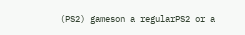(PS2) gameson a regularPS2 or a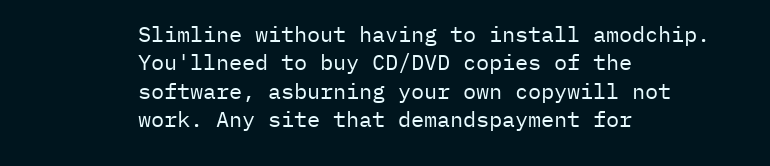Slimline without having to install amodchip. You'llneed to buy CD/DVD copies of the software, asburning your own copywill not work. Any site that demandspayment for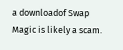a downloadof Swap Magic is likely a scam.